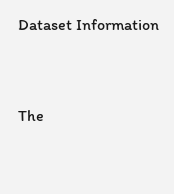Dataset Information


The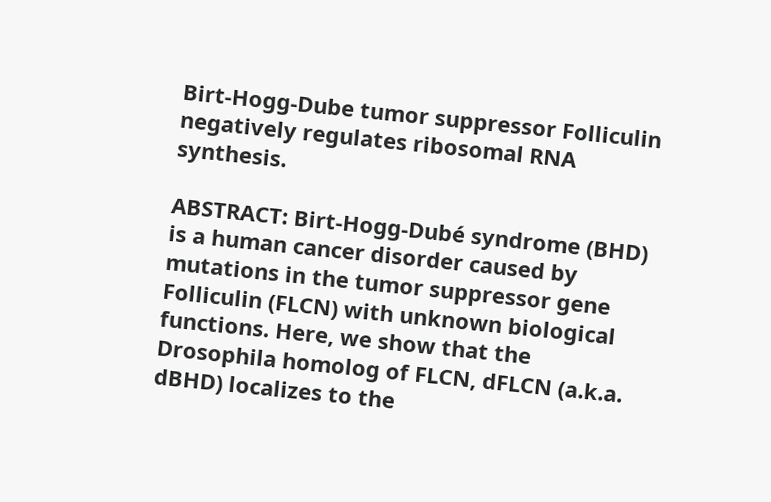Birt-Hogg-Dube tumor suppressor Folliculin negatively regulates ribosomal RNA synthesis.

ABSTRACT: Birt-Hogg-Dubé syndrome (BHD) is a human cancer disorder caused by mutations in the tumor suppressor gene Folliculin (FLCN) with unknown biological functions. Here, we show that the Drosophila homolog of FLCN, dFLCN (a.k.a. dBHD) localizes to the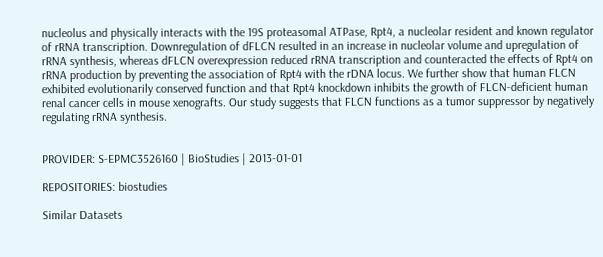nucleolus and physically interacts with the 19S proteasomal ATPase, Rpt4, a nucleolar resident and known regulator of rRNA transcription. Downregulation of dFLCN resulted in an increase in nucleolar volume and upregulation of rRNA synthesis, whereas dFLCN overexpression reduced rRNA transcription and counteracted the effects of Rpt4 on rRNA production by preventing the association of Rpt4 with the rDNA locus. We further show that human FLCN exhibited evolutionarily conserved function and that Rpt4 knockdown inhibits the growth of FLCN-deficient human renal cancer cells in mouse xenografts. Our study suggests that FLCN functions as a tumor suppressor by negatively regulating rRNA synthesis.


PROVIDER: S-EPMC3526160 | BioStudies | 2013-01-01

REPOSITORIES: biostudies

Similar Datasets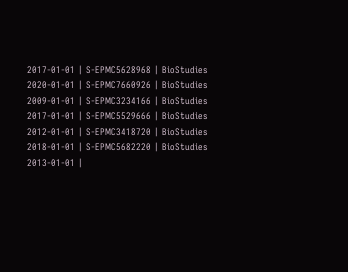2017-01-01 | S-EPMC5628968 | BioStudies
2020-01-01 | S-EPMC7660926 | BioStudies
2009-01-01 | S-EPMC3234166 | BioStudies
2017-01-01 | S-EPMC5529666 | BioStudies
2012-01-01 | S-EPMC3418720 | BioStudies
2018-01-01 | S-EPMC5682220 | BioStudies
2013-01-01 |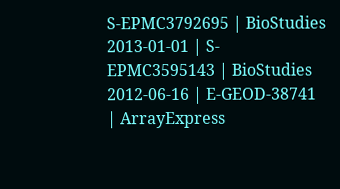S-EPMC3792695 | BioStudies
2013-01-01 | S-EPMC3595143 | BioStudies
2012-06-16 | E-GEOD-38741 | ArrayExpress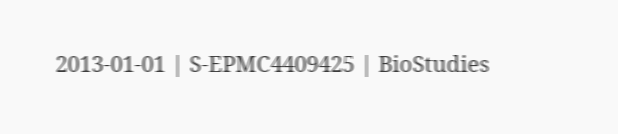2013-01-01 | S-EPMC4409425 | BioStudies